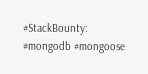#StackBounty: #mongodb #mongoose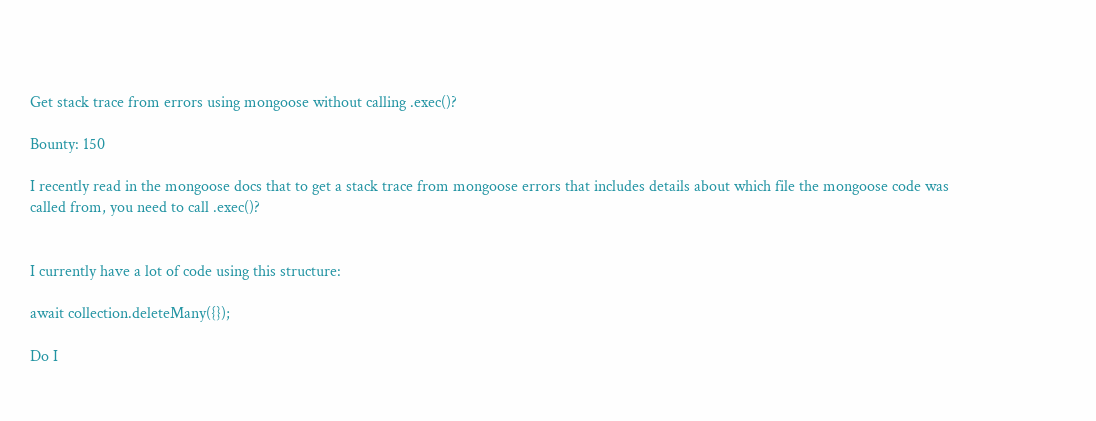Get stack trace from errors using mongoose without calling .exec()?

Bounty: 150

I recently read in the mongoose docs that to get a stack trace from mongoose errors that includes details about which file the mongoose code was called from, you need to call .exec()?


I currently have a lot of code using this structure:

await collection.deleteMany({});

Do I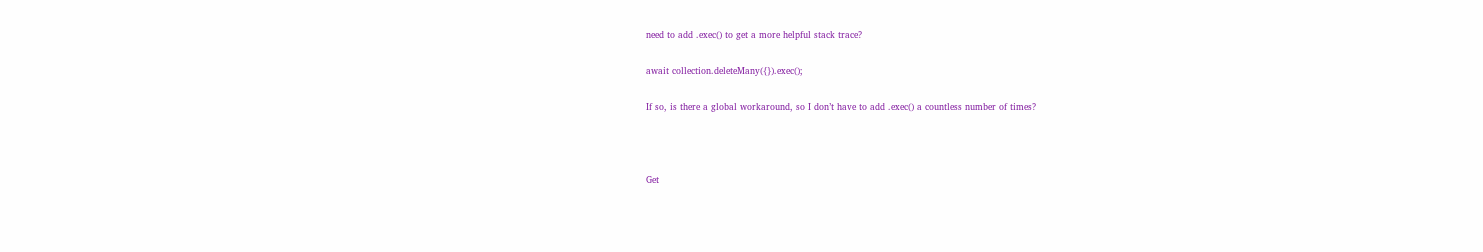need to add .exec() to get a more helpful stack trace?

await collection.deleteMany({}).exec();

If so, is there a global workaround, so I don’t have to add .exec() a countless number of times?



Get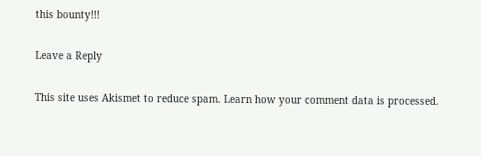this bounty!!!

Leave a Reply

This site uses Akismet to reduce spam. Learn how your comment data is processed.